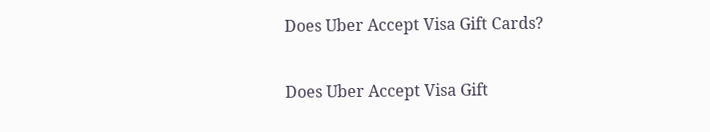Does Uber Accept Visa Gift Cards?

Does Uber Accept Visa Gift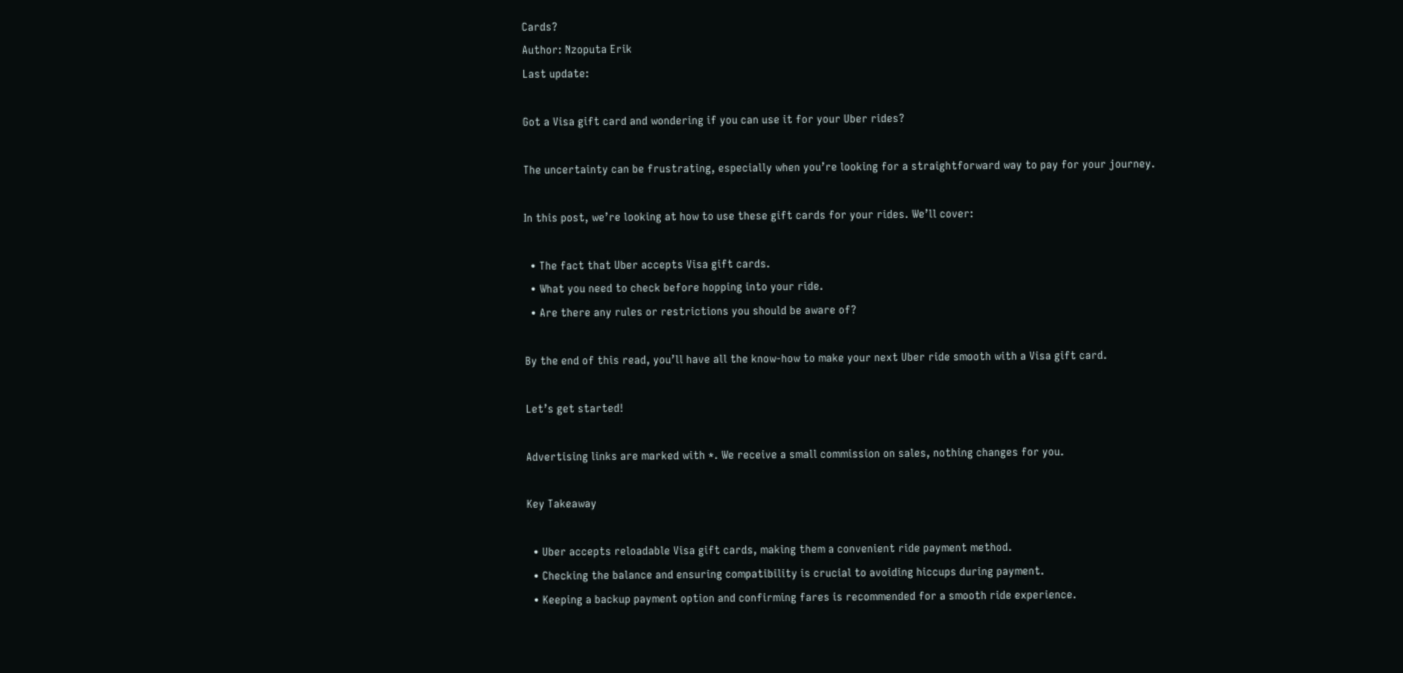Cards?
Author: Nzoputa Erik
Last update:

Got a Visa gift card and wondering if you can use it for your Uber rides?

The uncertainty can be frustrating, especially when you’re looking for a straightforward way to pay for your journey.

In this post, we’re looking at how to use these gift cards for your rides. We’ll cover:

  • The fact that Uber accepts Visa gift cards.
  • What you need to check before hopping into your ride.
  • Are there any rules or restrictions you should be aware of?

By the end of this read, you’ll have all the know-how to make your next Uber ride smooth with a Visa gift card.

Let’s get started!

Advertising links are marked with *. We receive a small commission on sales, nothing changes for you.

Key Takeaway

  • Uber accepts reloadable Visa gift cards, making them a convenient ride payment method.
  • Checking the balance and ensuring compatibility is crucial to avoiding hiccups during payment.
  • Keeping a backup payment option and confirming fares is recommended for a smooth ride experience.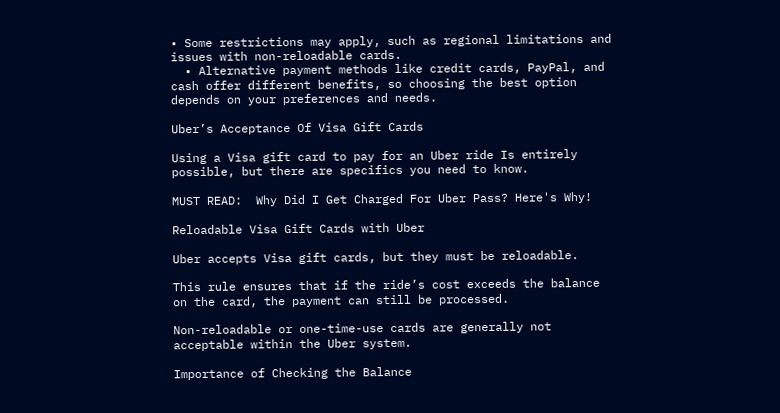• Some restrictions may apply, such as regional limitations and issues with non-reloadable cards.
  • Alternative payment methods like credit cards, PayPal, and cash offer different benefits, so choosing the best option depends on your preferences and needs.

Uber’s Acceptance Of Visa Gift Cards

Using a Visa gift card to pay for an Uber ride Is entirely possible, but there are specifics you need to know.

MUST READ:  Why Did I Get Charged For Uber Pass? Here's Why!

Reloadable Visa Gift Cards with Uber

Uber accepts Visa gift cards, but they must be reloadable.

This rule ensures that if the ride’s cost exceeds the balance on the card, the payment can still be processed.

Non-reloadable or one-time-use cards are generally not acceptable within the Uber system.

Importance of Checking the Balance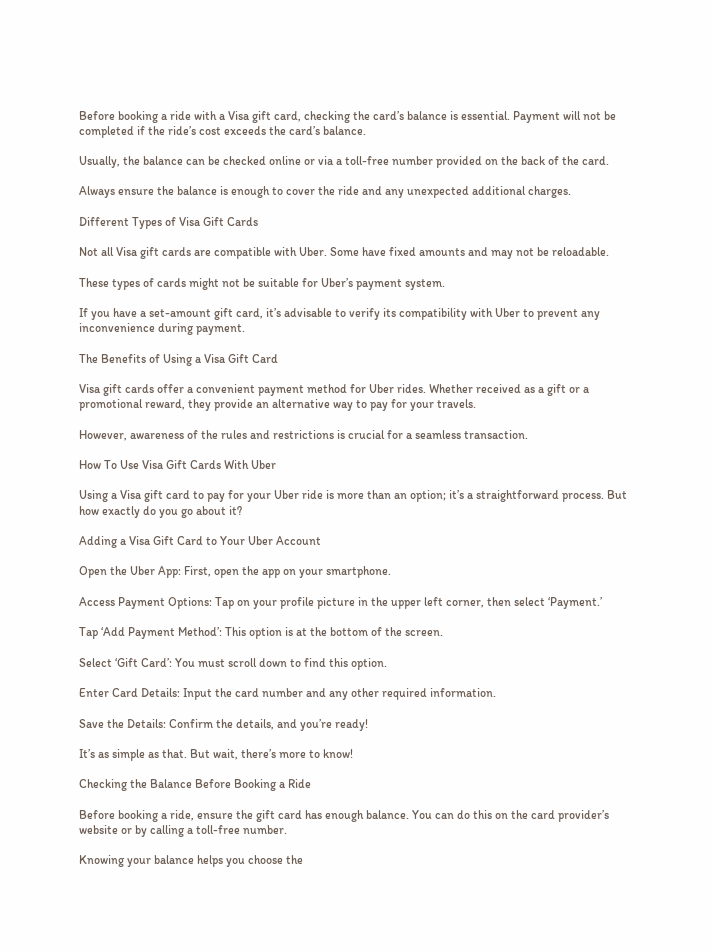Before booking a ride with a Visa gift card, checking the card’s balance is essential. Payment will not be completed if the ride’s cost exceeds the card’s balance.

Usually, the balance can be checked online or via a toll-free number provided on the back of the card.

Always ensure the balance is enough to cover the ride and any unexpected additional charges.

Different Types of Visa Gift Cards

Not all Visa gift cards are compatible with Uber. Some have fixed amounts and may not be reloadable.

These types of cards might not be suitable for Uber’s payment system.

If you have a set-amount gift card, it’s advisable to verify its compatibility with Uber to prevent any inconvenience during payment.

The Benefits of Using a Visa Gift Card

Visa gift cards offer a convenient payment method for Uber rides. Whether received as a gift or a promotional reward, they provide an alternative way to pay for your travels.

However, awareness of the rules and restrictions is crucial for a seamless transaction.

How To Use Visa Gift Cards With Uber

Using a Visa gift card to pay for your Uber ride is more than an option; it’s a straightforward process. But how exactly do you go about it?

Adding a Visa Gift Card to Your Uber Account

Open the Uber App: First, open the app on your smartphone.

Access Payment Options: Tap on your profile picture in the upper left corner, then select ‘Payment.’

Tap ‘Add Payment Method’: This option is at the bottom of the screen.

Select ‘Gift Card’: You must scroll down to find this option.

Enter Card Details: Input the card number and any other required information.

Save the Details: Confirm the details, and you’re ready!

It’s as simple as that. But wait, there’s more to know!

Checking the Balance Before Booking a Ride

Before booking a ride, ensure the gift card has enough balance. You can do this on the card provider’s website or by calling a toll-free number.

Knowing your balance helps you choose the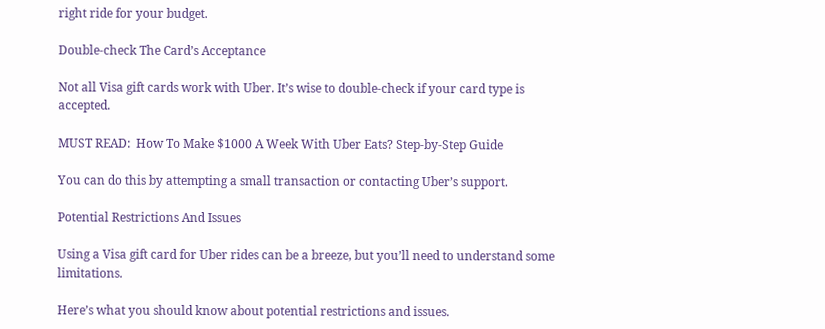right ride for your budget.

Double-check The Card’s Acceptance

Not all Visa gift cards work with Uber. It’s wise to double-check if your card type is accepted.

MUST READ:  How To Make $1000 A Week With Uber Eats? Step-by-Step Guide

You can do this by attempting a small transaction or contacting Uber’s support.

Potential Restrictions And Issues

Using a Visa gift card for Uber rides can be a breeze, but you’ll need to understand some limitations.

Here’s what you should know about potential restrictions and issues.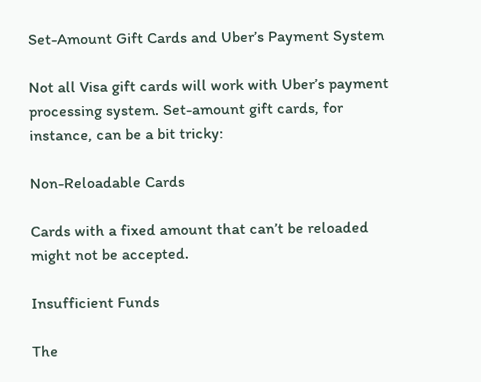Set-Amount Gift Cards and Uber’s Payment System

Not all Visa gift cards will work with Uber’s payment processing system. Set-amount gift cards, for instance, can be a bit tricky:

Non-Reloadable Cards

Cards with a fixed amount that can’t be reloaded might not be accepted.

Insufficient Funds

The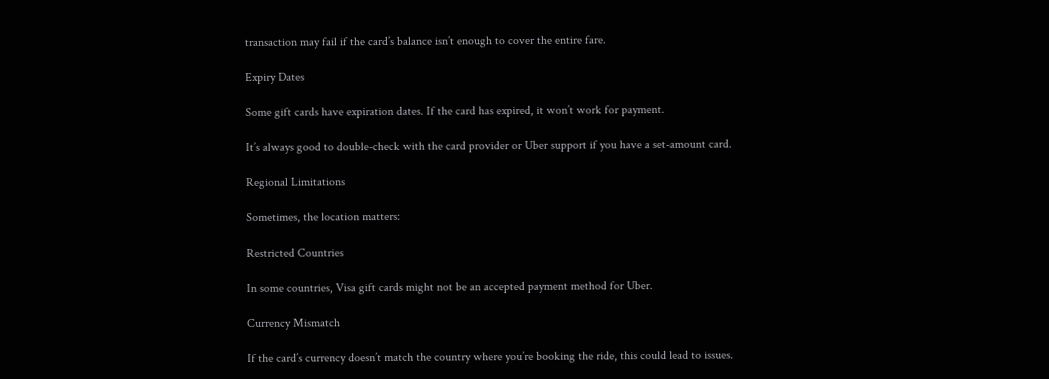transaction may fail if the card’s balance isn’t enough to cover the entire fare.

Expiry Dates

Some gift cards have expiration dates. If the card has expired, it won’t work for payment.

It’s always good to double-check with the card provider or Uber support if you have a set-amount card.

Regional Limitations

Sometimes, the location matters:

Restricted Countries

In some countries, Visa gift cards might not be an accepted payment method for Uber.

Currency Mismatch

If the card’s currency doesn’t match the country where you’re booking the ride, this could lead to issues.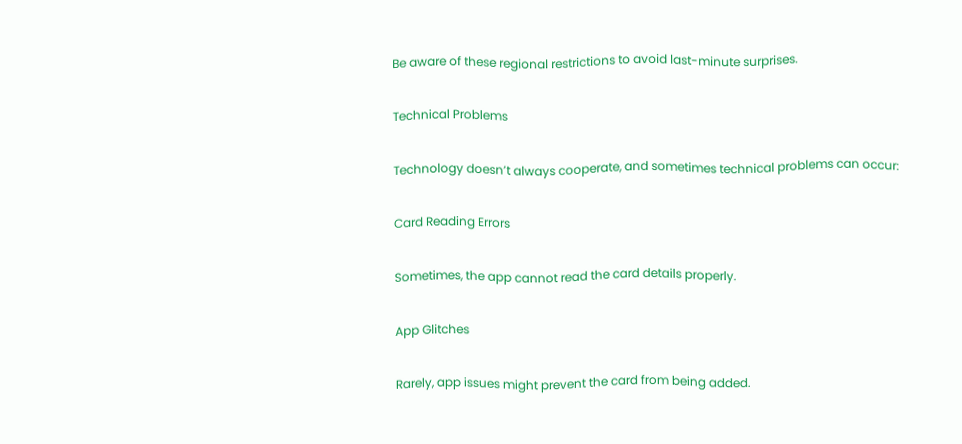Be aware of these regional restrictions to avoid last-minute surprises.

Technical Problems

Technology doesn’t always cooperate, and sometimes technical problems can occur:

Card Reading Errors

Sometimes, the app cannot read the card details properly.

App Glitches

Rarely, app issues might prevent the card from being added.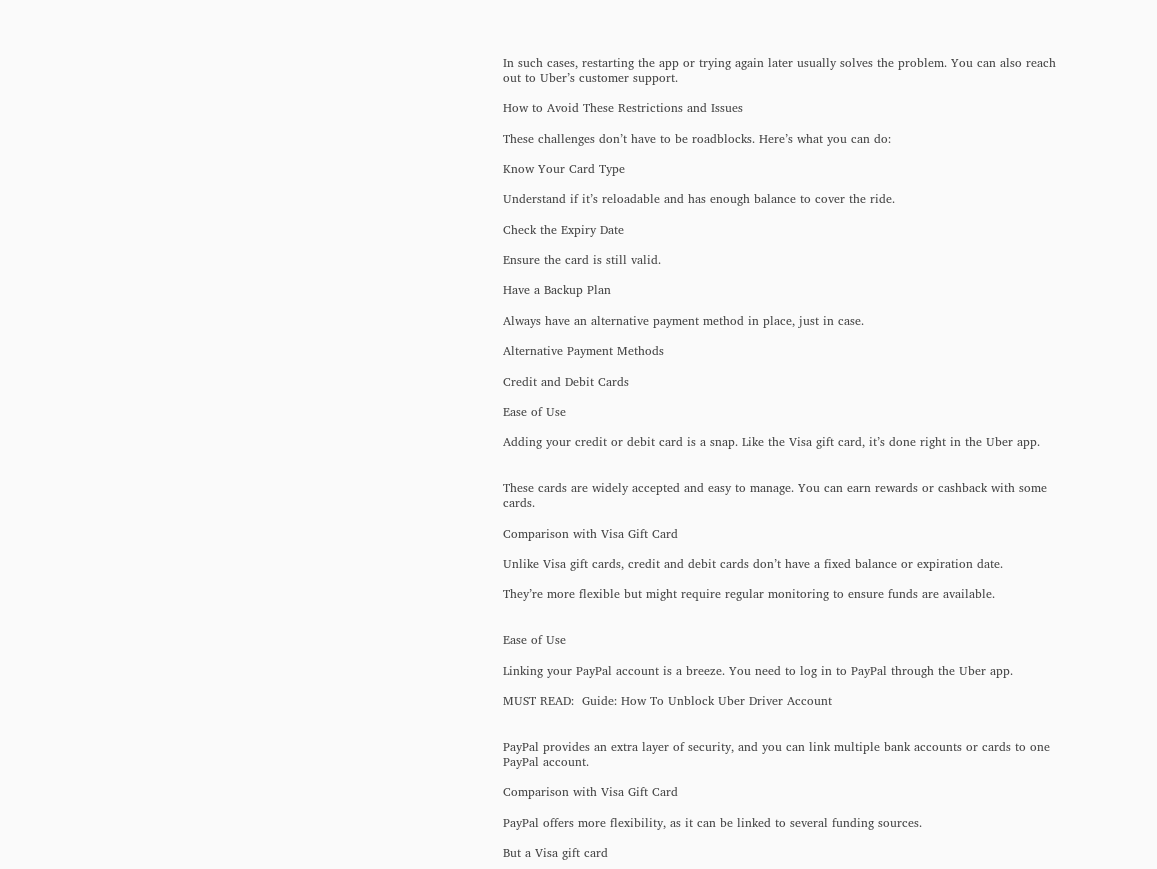In such cases, restarting the app or trying again later usually solves the problem. You can also reach out to Uber’s customer support.

How to Avoid These Restrictions and Issues

These challenges don’t have to be roadblocks. Here’s what you can do:

Know Your Card Type

Understand if it’s reloadable and has enough balance to cover the ride.

Check the Expiry Date

Ensure the card is still valid.

Have a Backup Plan

Always have an alternative payment method in place, just in case.

Alternative Payment Methods

Credit and Debit Cards

Ease of Use

Adding your credit or debit card is a snap. Like the Visa gift card, it’s done right in the Uber app.


These cards are widely accepted and easy to manage. You can earn rewards or cashback with some cards.

Comparison with Visa Gift Card

Unlike Visa gift cards, credit and debit cards don’t have a fixed balance or expiration date.

They’re more flexible but might require regular monitoring to ensure funds are available.


Ease of Use

Linking your PayPal account is a breeze. You need to log in to PayPal through the Uber app.

MUST READ:  Guide: How To Unblock Uber Driver Account


PayPal provides an extra layer of security, and you can link multiple bank accounts or cards to one PayPal account.

Comparison with Visa Gift Card

PayPal offers more flexibility, as it can be linked to several funding sources.

But a Visa gift card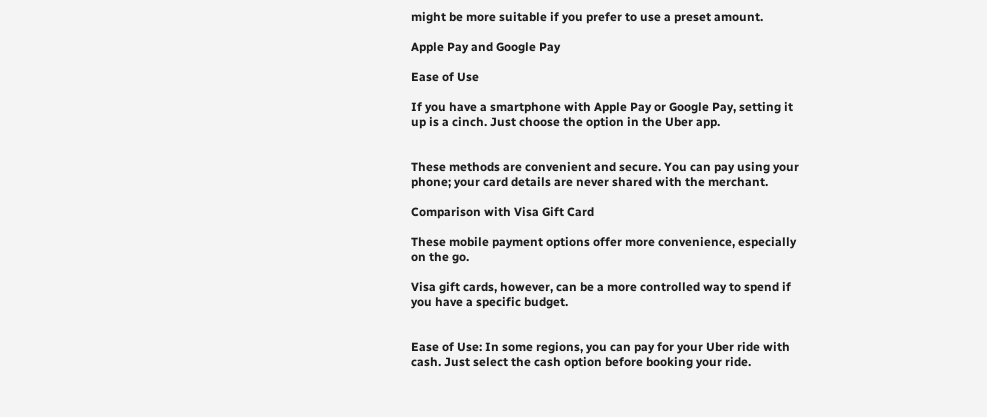might be more suitable if you prefer to use a preset amount.

Apple Pay and Google Pay

Ease of Use

If you have a smartphone with Apple Pay or Google Pay, setting it up is a cinch. Just choose the option in the Uber app.


These methods are convenient and secure. You can pay using your phone; your card details are never shared with the merchant.

Comparison with Visa Gift Card

These mobile payment options offer more convenience, especially on the go.

Visa gift cards, however, can be a more controlled way to spend if you have a specific budget.


Ease of Use: In some regions, you can pay for your Uber ride with cash. Just select the cash option before booking your ride.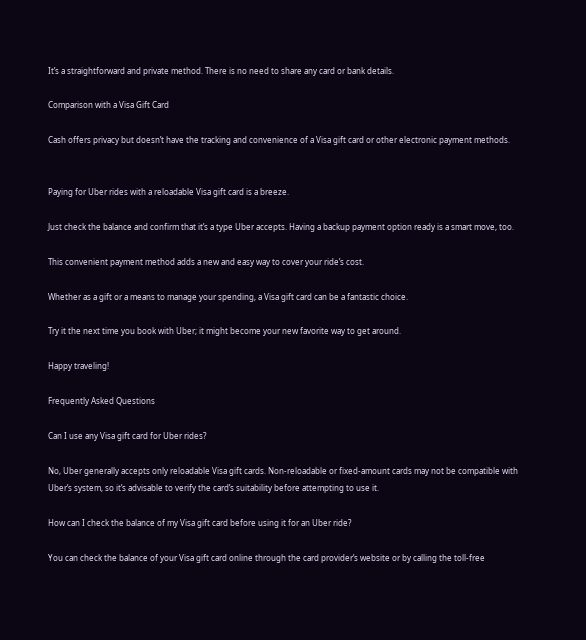It’s a straightforward and private method. There is no need to share any card or bank details.

Comparison with a Visa Gift Card

Cash offers privacy but doesn’t have the tracking and convenience of a Visa gift card or other electronic payment methods.


Paying for Uber rides with a reloadable Visa gift card is a breeze.

Just check the balance and confirm that it’s a type Uber accepts. Having a backup payment option ready is a smart move, too.

This convenient payment method adds a new and easy way to cover your ride’s cost.

Whether as a gift or a means to manage your spending, a Visa gift card can be a fantastic choice.

Try it the next time you book with Uber; it might become your new favorite way to get around.

Happy traveling!

Frequently Asked Questions

Can I use any Visa gift card for Uber rides?

No, Uber generally accepts only reloadable Visa gift cards. Non-reloadable or fixed-amount cards may not be compatible with Uber’s system, so it’s advisable to verify the card’s suitability before attempting to use it.

How can I check the balance of my Visa gift card before using it for an Uber ride?

You can check the balance of your Visa gift card online through the card provider’s website or by calling the toll-free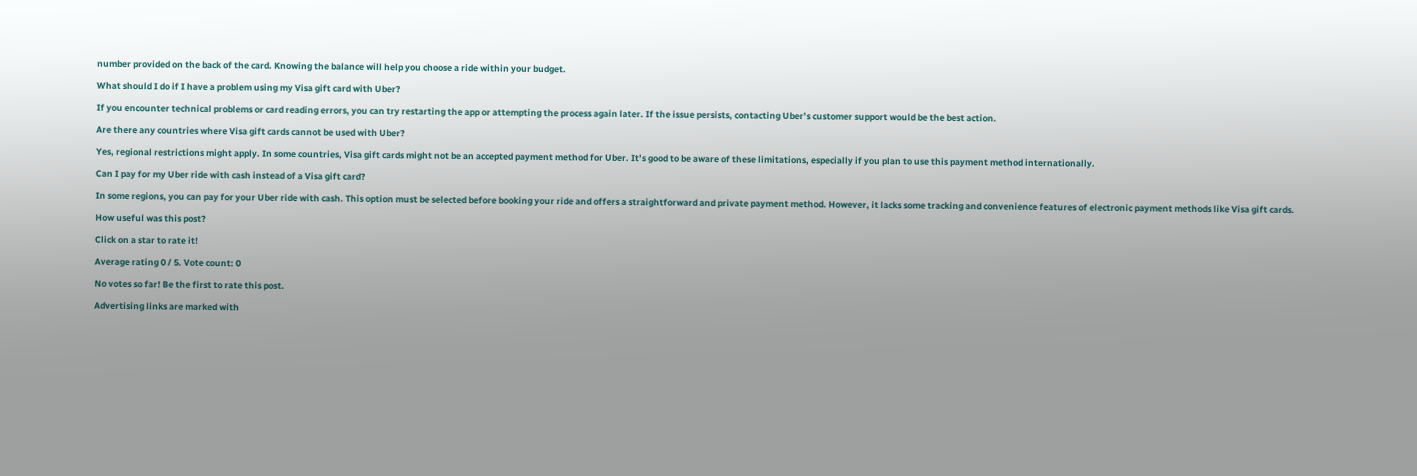number provided on the back of the card. Knowing the balance will help you choose a ride within your budget.

What should I do if I have a problem using my Visa gift card with Uber?

If you encounter technical problems or card reading errors, you can try restarting the app or attempting the process again later. If the issue persists, contacting Uber’s customer support would be the best action.

Are there any countries where Visa gift cards cannot be used with Uber?

Yes, regional restrictions might apply. In some countries, Visa gift cards might not be an accepted payment method for Uber. It’s good to be aware of these limitations, especially if you plan to use this payment method internationally.

Can I pay for my Uber ride with cash instead of a Visa gift card?

In some regions, you can pay for your Uber ride with cash. This option must be selected before booking your ride and offers a straightforward and private payment method. However, it lacks some tracking and convenience features of electronic payment methods like Visa gift cards.

How useful was this post?

Click on a star to rate it!

Average rating 0 / 5. Vote count: 0

No votes so far! Be the first to rate this post.

Advertising links are marked with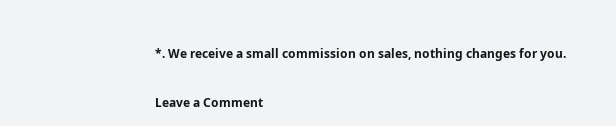*. We receive a small commission on sales, nothing changes for you.

Leave a Comment